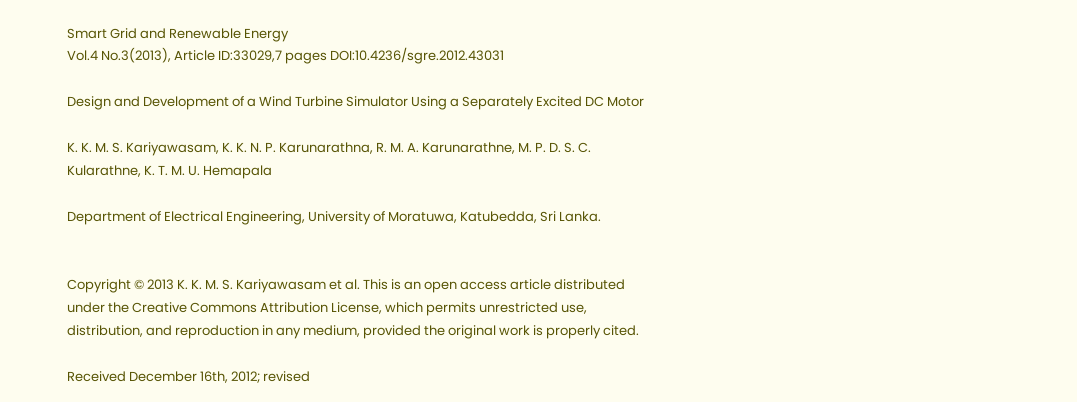Smart Grid and Renewable Energy
Vol.4 No.3(2013), Article ID:33029,7 pages DOI:10.4236/sgre.2012.43031

Design and Development of a Wind Turbine Simulator Using a Separately Excited DC Motor

K. K. M. S. Kariyawasam, K. K. N. P. Karunarathna, R. M. A. Karunarathne, M. P. D. S. C. Kularathne, K. T. M. U. Hemapala

Department of Electrical Engineering, University of Moratuwa, Katubedda, Sri Lanka.


Copyright © 2013 K. K. M. S. Kariyawasam et al. This is an open access article distributed under the Creative Commons Attribution License, which permits unrestricted use, distribution, and reproduction in any medium, provided the original work is properly cited.

Received December 16th, 2012; revised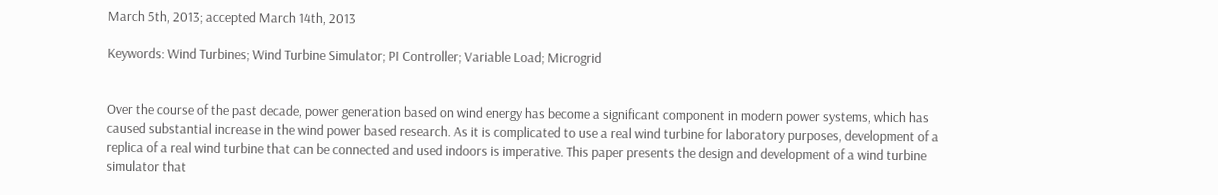March 5th, 2013; accepted March 14th, 2013

Keywords: Wind Turbines; Wind Turbine Simulator; PI Controller; Variable Load; Microgrid


Over the course of the past decade, power generation based on wind energy has become a significant component in modern power systems, which has caused substantial increase in the wind power based research. As it is complicated to use a real wind turbine for laboratory purposes, development of a replica of a real wind turbine that can be connected and used indoors is imperative. This paper presents the design and development of a wind turbine simulator that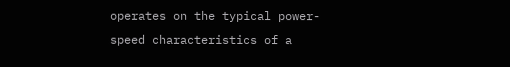operates on the typical power-speed characteristics of a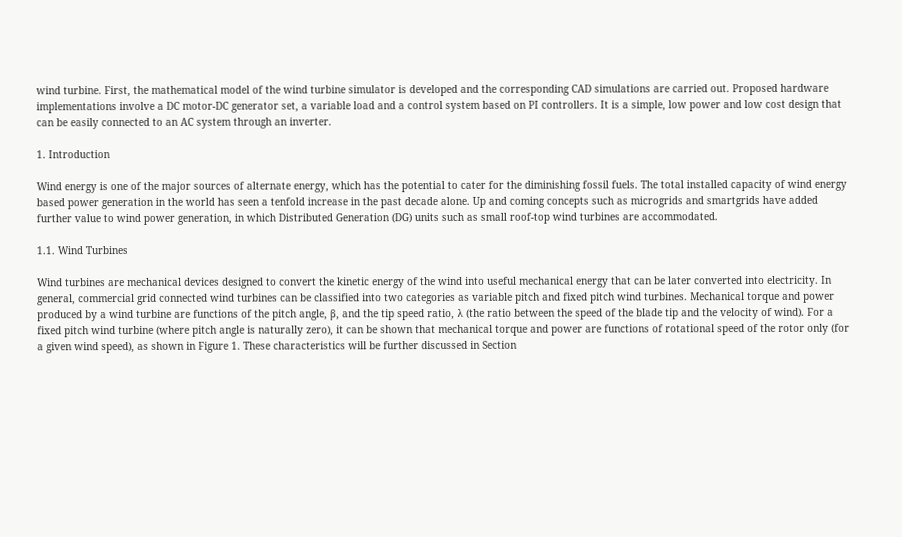wind turbine. First, the mathematical model of the wind turbine simulator is developed and the corresponding CAD simulations are carried out. Proposed hardware implementations involve a DC motor-DC generator set, a variable load and a control system based on PI controllers. It is a simple, low power and low cost design that can be easily connected to an AC system through an inverter.

1. Introduction

Wind energy is one of the major sources of alternate energy, which has the potential to cater for the diminishing fossil fuels. The total installed capacity of wind energy based power generation in the world has seen a tenfold increase in the past decade alone. Up and coming concepts such as microgrids and smartgrids have added further value to wind power generation, in which Distributed Generation (DG) units such as small roof-top wind turbines are accommodated.

1.1. Wind Turbines

Wind turbines are mechanical devices designed to convert the kinetic energy of the wind into useful mechanical energy that can be later converted into electricity. In general, commercial grid connected wind turbines can be classified into two categories as variable pitch and fixed pitch wind turbines. Mechanical torque and power produced by a wind turbine are functions of the pitch angle, β, and the tip speed ratio, λ (the ratio between the speed of the blade tip and the velocity of wind). For a fixed pitch wind turbine (where pitch angle is naturally zero), it can be shown that mechanical torque and power are functions of rotational speed of the rotor only (for a given wind speed), as shown in Figure 1. These characteristics will be further discussed in Section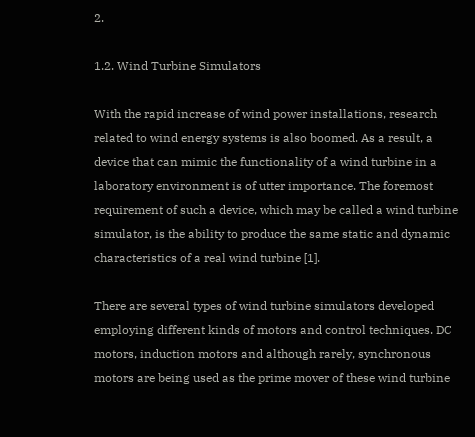2.

1.2. Wind Turbine Simulators

With the rapid increase of wind power installations, research related to wind energy systems is also boomed. As a result, a device that can mimic the functionality of a wind turbine in a laboratory environment is of utter importance. The foremost requirement of such a device, which may be called a wind turbine simulator, is the ability to produce the same static and dynamic characteristics of a real wind turbine [1].

There are several types of wind turbine simulators developed employing different kinds of motors and control techniques. DC motors, induction motors and although rarely, synchronous motors are being used as the prime mover of these wind turbine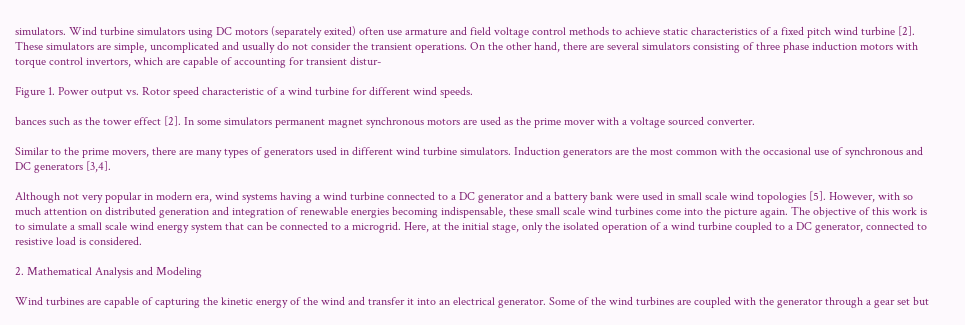simulators. Wind turbine simulators using DC motors (separately exited) often use armature and field voltage control methods to achieve static characteristics of a fixed pitch wind turbine [2]. These simulators are simple, uncomplicated and usually do not consider the transient operations. On the other hand, there are several simulators consisting of three phase induction motors with torque control invertors, which are capable of accounting for transient distur-

Figure 1. Power output vs. Rotor speed characteristic of a wind turbine for different wind speeds.

bances such as the tower effect [2]. In some simulators permanent magnet synchronous motors are used as the prime mover with a voltage sourced converter.

Similar to the prime movers, there are many types of generators used in different wind turbine simulators. Induction generators are the most common with the occasional use of synchronous and DC generators [3,4].

Although not very popular in modern era, wind systems having a wind turbine connected to a DC generator and a battery bank were used in small scale wind topologies [5]. However, with so much attention on distributed generation and integration of renewable energies becoming indispensable, these small scale wind turbines come into the picture again. The objective of this work is to simulate a small scale wind energy system that can be connected to a microgrid. Here, at the initial stage, only the isolated operation of a wind turbine coupled to a DC generator, connected to resistive load is considered.

2. Mathematical Analysis and Modeling

Wind turbines are capable of capturing the kinetic energy of the wind and transfer it into an electrical generator. Some of the wind turbines are coupled with the generator through a gear set but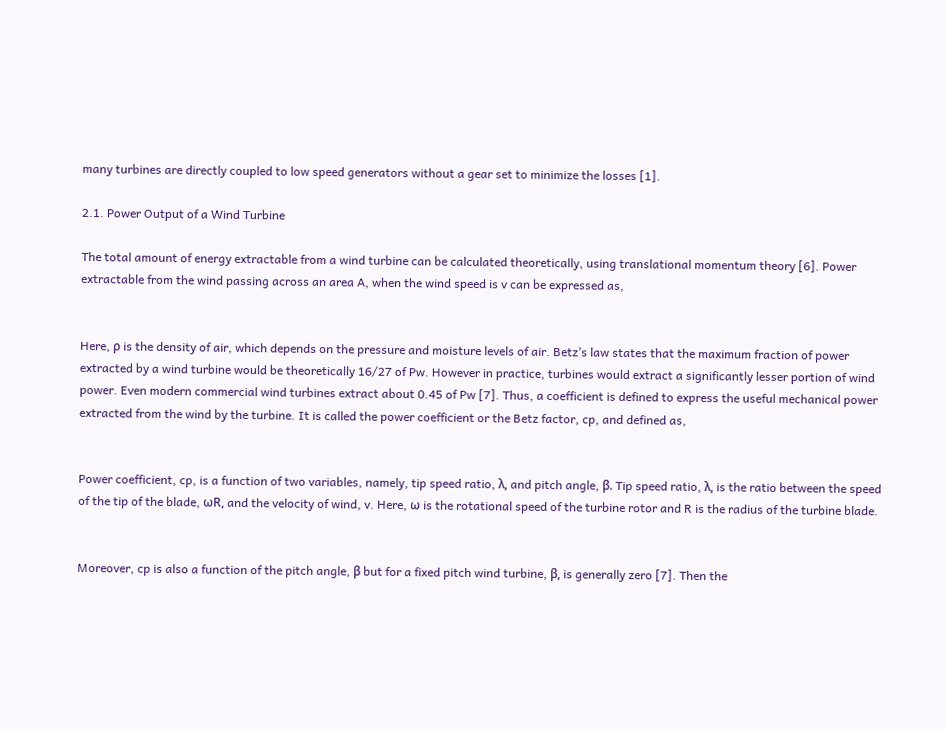many turbines are directly coupled to low speed generators without a gear set to minimize the losses [1].

2.1. Power Output of a Wind Turbine

The total amount of energy extractable from a wind turbine can be calculated theoretically, using translational momentum theory [6]. Power extractable from the wind passing across an area A, when the wind speed is v can be expressed as,


Here, ρ is the density of air, which depends on the pressure and moisture levels of air. Betz’s law states that the maximum fraction of power extracted by a wind turbine would be theoretically 16/27 of Pw. However in practice, turbines would extract a significantly lesser portion of wind power. Even modern commercial wind turbines extract about 0.45 of Pw [7]. Thus, a coefficient is defined to express the useful mechanical power extracted from the wind by the turbine. It is called the power coefficient or the Betz factor, cp, and defined as,


Power coefficient, cp, is a function of two variables, namely, tip speed ratio, λ, and pitch angle, β. Tip speed ratio, λ, is the ratio between the speed of the tip of the blade, ωR, and the velocity of wind, v. Here, ω is the rotational speed of the turbine rotor and R is the radius of the turbine blade.


Moreover, cp is also a function of the pitch angle, β but for a fixed pitch wind turbine, β, is generally zero [7]. Then the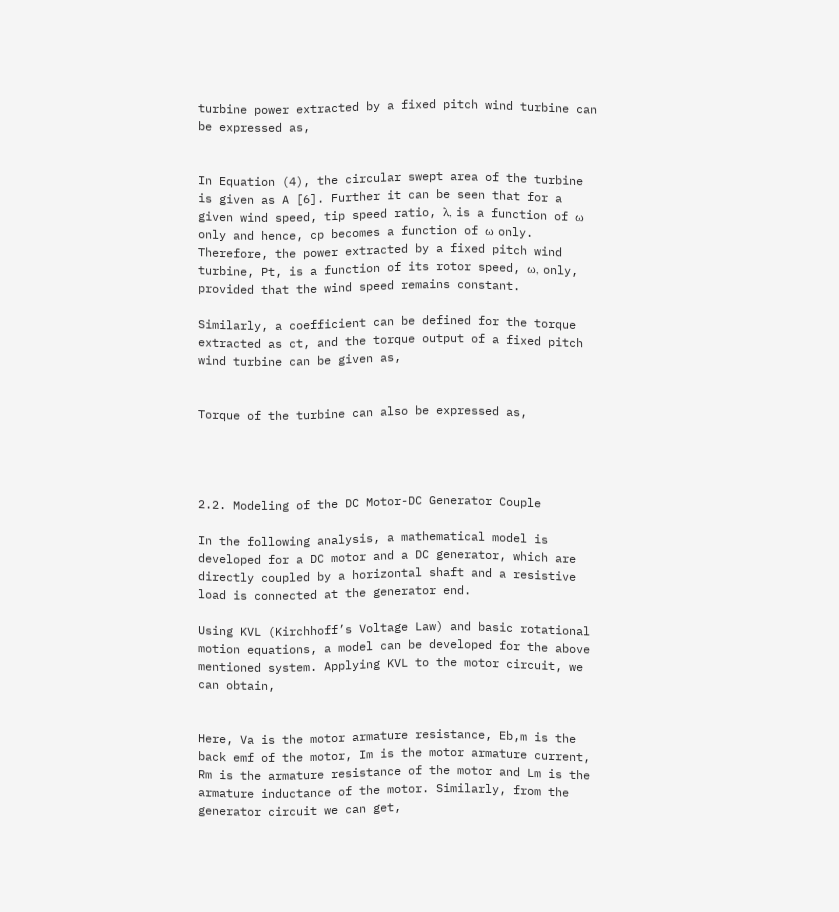turbine power extracted by a fixed pitch wind turbine can be expressed as,


In Equation (4), the circular swept area of the turbine is given as A [6]. Further it can be seen that for a given wind speed, tip speed ratio, λ, is a function of ω only and hence, cp becomes a function of ω only. Therefore, the power extracted by a fixed pitch wind turbine, Pt, is a function of its rotor speed, ω, only, provided that the wind speed remains constant.

Similarly, a coefficient can be defined for the torque extracted as ct, and the torque output of a fixed pitch wind turbine can be given as,


Torque of the turbine can also be expressed as,




2.2. Modeling of the DC Motor-DC Generator Couple

In the following analysis, a mathematical model is developed for a DC motor and a DC generator, which are directly coupled by a horizontal shaft and a resistive load is connected at the generator end.

Using KVL (Kirchhoff’s Voltage Law) and basic rotational motion equations, a model can be developed for the above mentioned system. Applying KVL to the motor circuit, we can obtain,


Here, Va is the motor armature resistance, Eb,m is the back emf of the motor, Im is the motor armature current, Rm is the armature resistance of the motor and Lm is the armature inductance of the motor. Similarly, from the generator circuit we can get,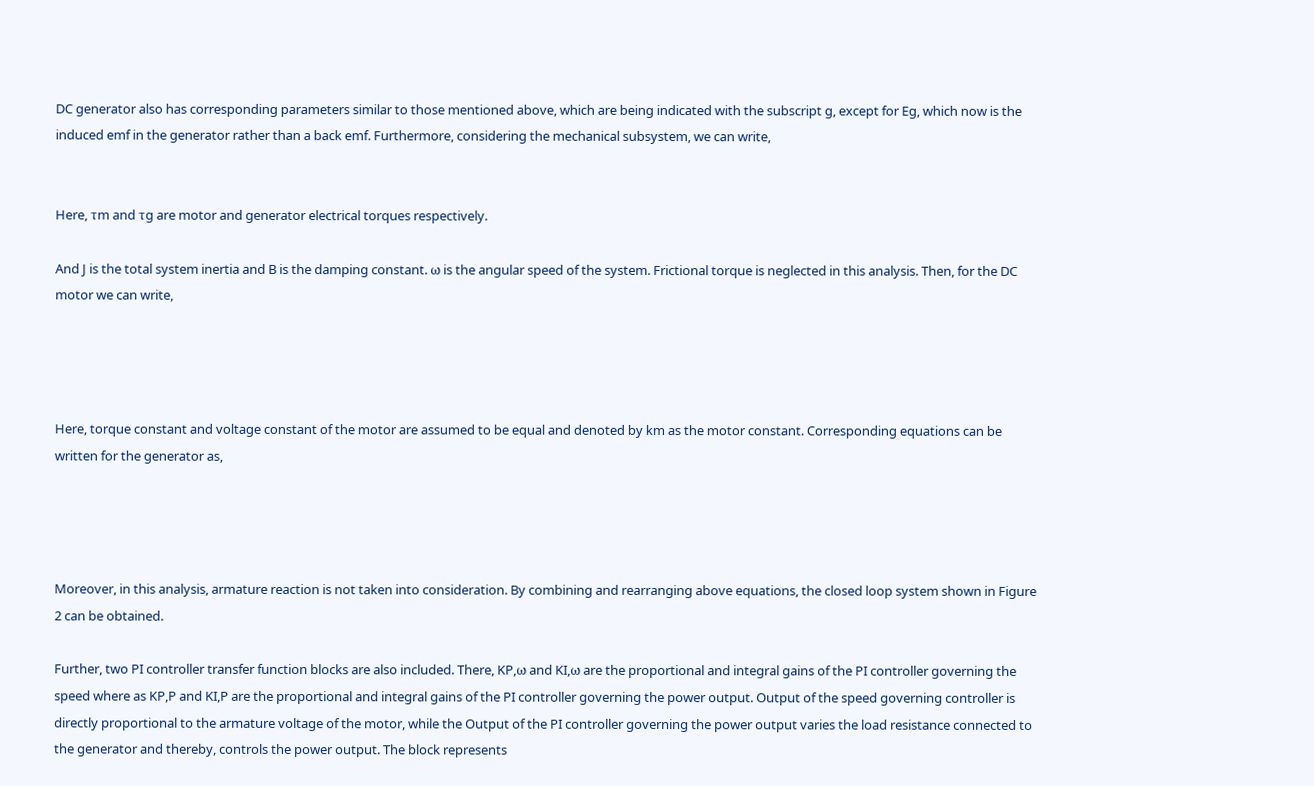DC generator also has corresponding parameters similar to those mentioned above, which are being indicated with the subscript g, except for Eg, which now is the induced emf in the generator rather than a back emf. Furthermore, considering the mechanical subsystem, we can write,


Here, τm and τg are motor and generator electrical torques respectively.

And J is the total system inertia and B is the damping constant. ω is the angular speed of the system. Frictional torque is neglected in this analysis. Then, for the DC motor we can write,




Here, torque constant and voltage constant of the motor are assumed to be equal and denoted by km as the motor constant. Corresponding equations can be written for the generator as,




Moreover, in this analysis, armature reaction is not taken into consideration. By combining and rearranging above equations, the closed loop system shown in Figure 2 can be obtained.

Further, two PI controller transfer function blocks are also included. There, KP,ω and KI,ω are the proportional and integral gains of the PI controller governing the speed where as KP,P and KI,P are the proportional and integral gains of the PI controller governing the power output. Output of the speed governing controller is directly proportional to the armature voltage of the motor, while the Output of the PI controller governing the power output varies the load resistance connected to the generator and thereby, controls the power output. The block represents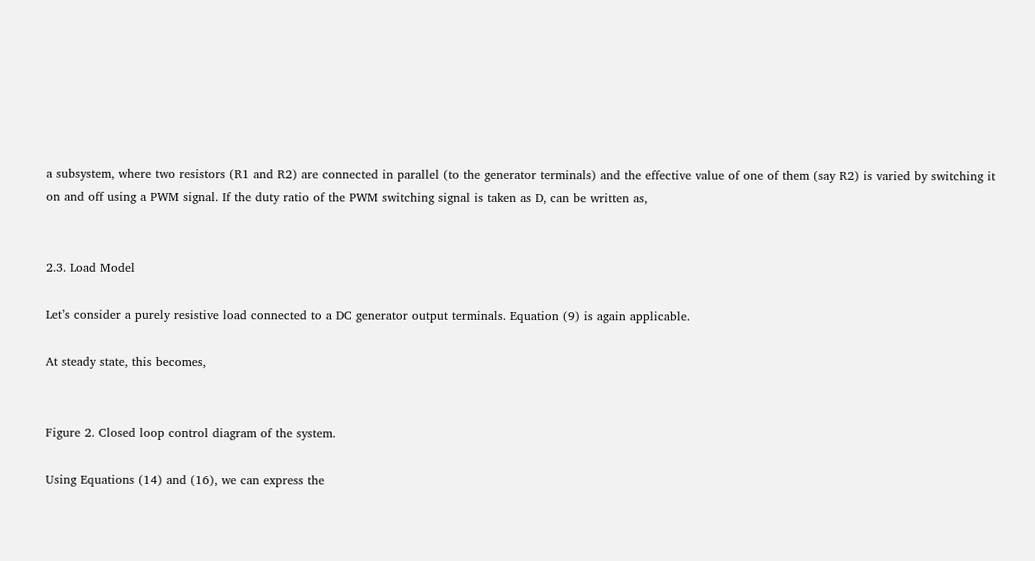a subsystem, where two resistors (R1 and R2) are connected in parallel (to the generator terminals) and the effective value of one of them (say R2) is varied by switching it on and off using a PWM signal. If the duty ratio of the PWM switching signal is taken as D, can be written as,


2.3. Load Model

Let’s consider a purely resistive load connected to a DC generator output terminals. Equation (9) is again applicable.

At steady state, this becomes,


Figure 2. Closed loop control diagram of the system.

Using Equations (14) and (16), we can express the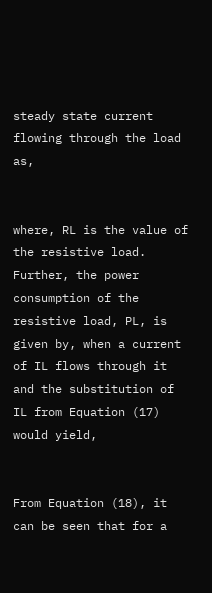steady state current flowing through the load as,


where, RL is the value of the resistive load. Further, the power consumption of the resistive load, PL, is given by, when a current of IL flows through it and the substitution of IL from Equation (17) would yield,


From Equation (18), it can be seen that for a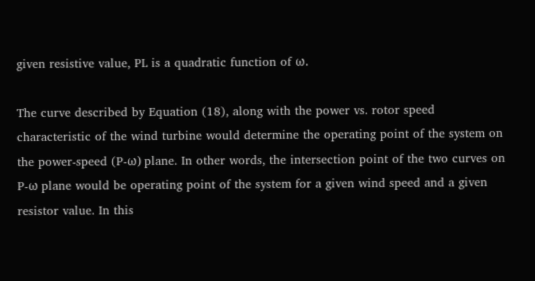given resistive value, PL is a quadratic function of ω.

The curve described by Equation (18), along with the power vs. rotor speed characteristic of the wind turbine would determine the operating point of the system on the power-speed (P-ω) plane. In other words, the intersection point of the two curves on P-ω plane would be operating point of the system for a given wind speed and a given resistor value. In this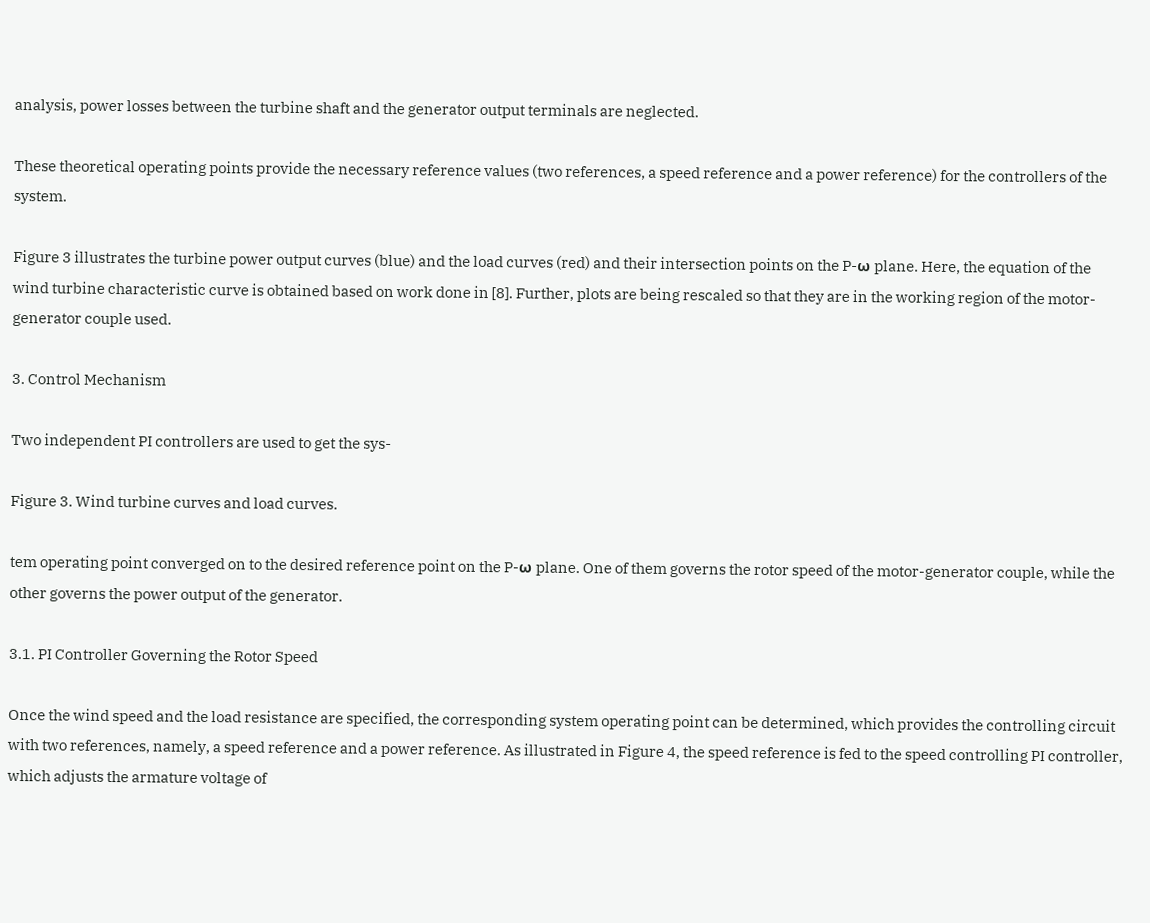analysis, power losses between the turbine shaft and the generator output terminals are neglected.

These theoretical operating points provide the necessary reference values (two references, a speed reference and a power reference) for the controllers of the system.

Figure 3 illustrates the turbine power output curves (blue) and the load curves (red) and their intersection points on the P-ω plane. Here, the equation of the wind turbine characteristic curve is obtained based on work done in [8]. Further, plots are being rescaled so that they are in the working region of the motor-generator couple used.

3. Control Mechanism

Two independent PI controllers are used to get the sys-

Figure 3. Wind turbine curves and load curves.

tem operating point converged on to the desired reference point on the P-ω plane. One of them governs the rotor speed of the motor-generator couple, while the other governs the power output of the generator.

3.1. PI Controller Governing the Rotor Speed

Once the wind speed and the load resistance are specified, the corresponding system operating point can be determined, which provides the controlling circuit with two references, namely, a speed reference and a power reference. As illustrated in Figure 4, the speed reference is fed to the speed controlling PI controller, which adjusts the armature voltage of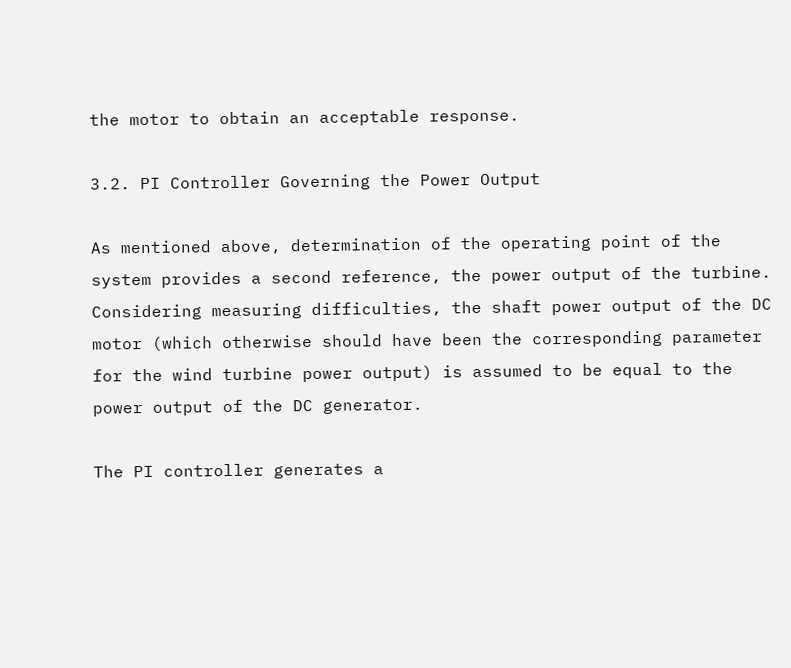the motor to obtain an acceptable response.

3.2. PI Controller Governing the Power Output

As mentioned above, determination of the operating point of the system provides a second reference, the power output of the turbine. Considering measuring difficulties, the shaft power output of the DC motor (which otherwise should have been the corresponding parameter for the wind turbine power output) is assumed to be equal to the power output of the DC generator.

The PI controller generates a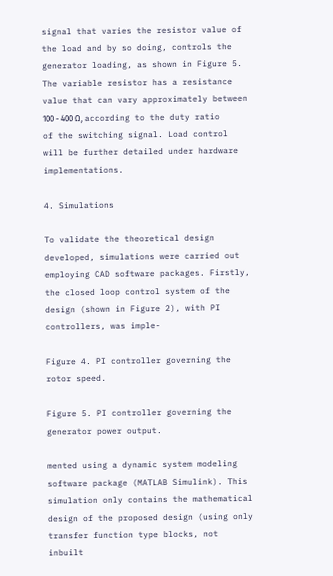signal that varies the resistor value of the load and by so doing, controls the generator loading, as shown in Figure 5. The variable resistor has a resistance value that can vary approximately between 100 - 400 Ω, according to the duty ratio of the switching signal. Load control will be further detailed under hardware implementations.

4. Simulations

To validate the theoretical design developed, simulations were carried out employing CAD software packages. Firstly, the closed loop control system of the design (shown in Figure 2), with PI controllers, was imple-

Figure 4. PI controller governing the rotor speed.

Figure 5. PI controller governing the generator power output.

mented using a dynamic system modeling software package (MATLAB Simulink). This simulation only contains the mathematical design of the proposed design (using only transfer function type blocks, not inbuilt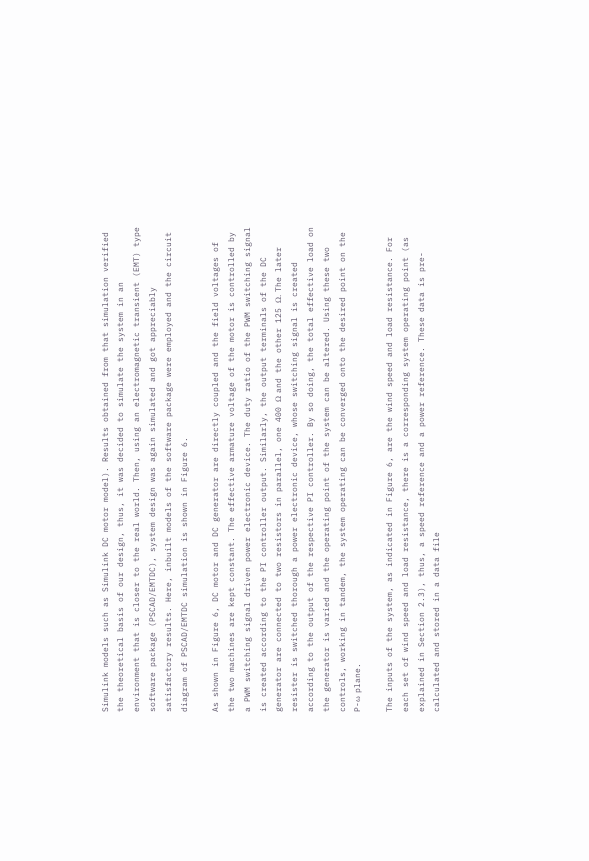Simulink models such as Simulink DC motor model). Results obtained from that simulation verified the theoretical basis of our design, thus, it was decided to simulate the system in an environment that is closer to the real world. Then, using an electromagnetic transient (EMT) type software package (PSCAD/EMTDC), system design was again simulated and got appreciably satisfactory results. Here, inbuilt models of the software package were employed and the circuit diagram of PSCAD/EMTDC simulation is shown in Figure 6.

As shown in Figure 6, DC motor and DC generator are directly coupled and the field voltages of the two machines are kept constant. The effective armature voltage of the motor is controlled by a PWM switching signal driven power electronic device. The duty ratio of the PWM switching signal is created according to the PI controller output. Similarly, the output terminals of the DC generator are connected to two resistors in parallel, one 400 Ω and the other 125 Ω. The later resister is switched thorough a power electronic device, whose switching signal is created according to the output of the respective PI controller. By so doing, the total effective load on the generator is varied and the operating point of the system can be altered. Using these two controls, working in tandem, the system operating can be converged onto the desired point on the P-ω plane.

The inputs of the system, as indicated in Figure 6, are the wind speed and load resistance. For each set of wind speed and load resistance, there is a corresponding system operating point (as explained in Section 2.3), thus, a speed reference and a power reference. These data is pre-calculated and stored in a data file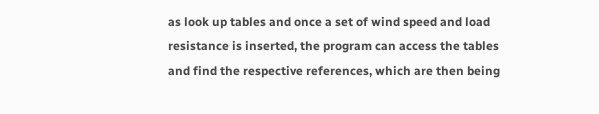as look up tables and once a set of wind speed and load resistance is inserted, the program can access the tables and find the respective references, which are then being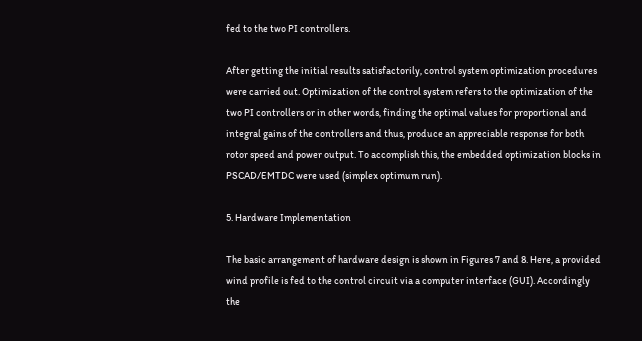fed to the two PI controllers.

After getting the initial results satisfactorily, control system optimization procedures were carried out. Optimization of the control system refers to the optimization of the two PI controllers or in other words, finding the optimal values for proportional and integral gains of the controllers and thus, produce an appreciable response for both rotor speed and power output. To accomplish this, the embedded optimization blocks in PSCAD/EMTDC were used (simplex optimum run).

5. Hardware Implementation

The basic arrangement of hardware design is shown in Figures 7 and 8. Here, a provided wind profile is fed to the control circuit via a computer interface (GUI). Accordingly the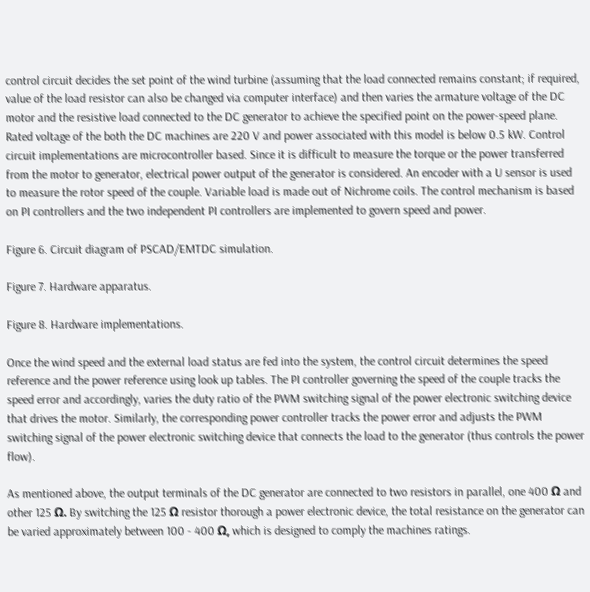control circuit decides the set point of the wind turbine (assuming that the load connected remains constant; if required, value of the load resistor can also be changed via computer interface) and then varies the armature voltage of the DC motor and the resistive load connected to the DC generator to achieve the specified point on the power-speed plane. Rated voltage of the both the DC machines are 220 V and power associated with this model is below 0.5 kW. Control circuit implementations are microcontroller based. Since it is difficult to measure the torque or the power transferred from the motor to generator, electrical power output of the generator is considered. An encoder with a U sensor is used to measure the rotor speed of the couple. Variable load is made out of Nichrome coils. The control mechanism is based on PI controllers and the two independent PI controllers are implemented to govern speed and power.

Figure 6. Circuit diagram of PSCAD/EMTDC simulation.

Figure 7. Hardware apparatus.

Figure 8. Hardware implementations.

Once the wind speed and the external load status are fed into the system, the control circuit determines the speed reference and the power reference using look up tables. The PI controller governing the speed of the couple tracks the speed error and accordingly, varies the duty ratio of the PWM switching signal of the power electronic switching device that drives the motor. Similarly, the corresponding power controller tracks the power error and adjusts the PWM switching signal of the power electronic switching device that connects the load to the generator (thus controls the power flow).

As mentioned above, the output terminals of the DC generator are connected to two resistors in parallel, one 400 Ω and other 125 Ω. By switching the 125 Ω resistor thorough a power electronic device, the total resistance on the generator can be varied approximately between 100 - 400 Ω, which is designed to comply the machines ratings.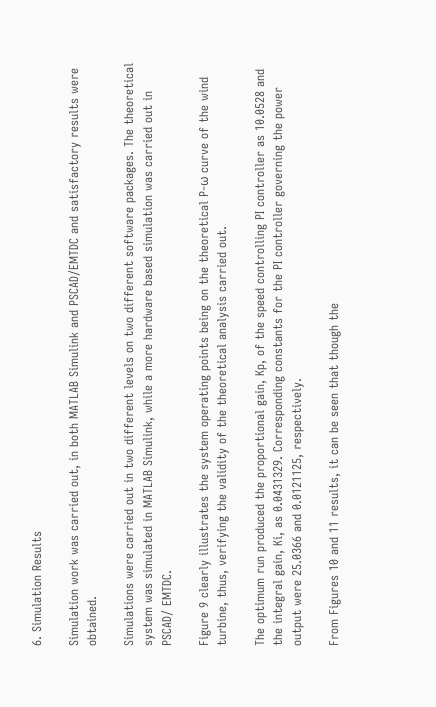6. Simulation Results

Simulation work was carried out, in both MATLAB Simulink and PSCAD/EMTDC and satisfactory results were obtained.

Simulations were carried out in two different levels on two different software packages. The theoretical system was simulated in MATLAB Simulink, while a more hardware based simulation was carried out in PSCAD/ EMTDC.

Figure 9 clearly illustrates the system operating points being on the theoretical P-ω curve of the wind turbine, thus, verifying the validity of the theoretical analysis carried out.

The optimum run produced the proportional gain, Kp, of the speed controlling PI controller as 10.0528 and the integral gain, Ki, as 0.0431329. Corresponding constants for the PI controller governing the power output were 25.0366 and 0.0121125, respectively.

From Figures 10 and 11 results, it can be seen that though the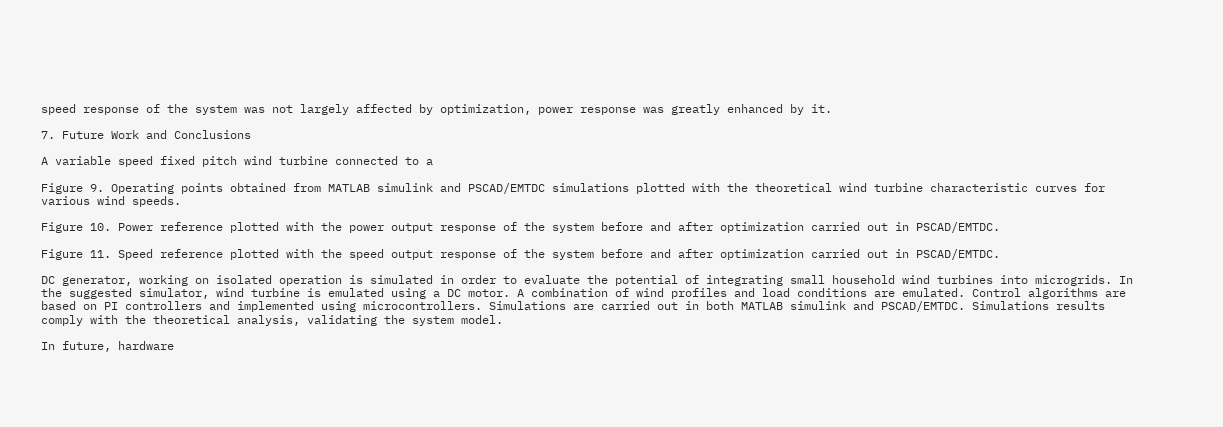speed response of the system was not largely affected by optimization, power response was greatly enhanced by it.

7. Future Work and Conclusions

A variable speed fixed pitch wind turbine connected to a

Figure 9. Operating points obtained from MATLAB simulink and PSCAD/EMTDC simulations plotted with the theoretical wind turbine characteristic curves for various wind speeds.

Figure 10. Power reference plotted with the power output response of the system before and after optimization carried out in PSCAD/EMTDC.

Figure 11. Speed reference plotted with the speed output response of the system before and after optimization carried out in PSCAD/EMTDC.

DC generator, working on isolated operation is simulated in order to evaluate the potential of integrating small household wind turbines into microgrids. In the suggested simulator, wind turbine is emulated using a DC motor. A combination of wind profiles and load conditions are emulated. Control algorithms are based on PI controllers and implemented using microcontrollers. Simulations are carried out in both MATLAB simulink and PSCAD/EMTDC. Simulations results comply with the theoretical analysis, validating the system model.

In future, hardware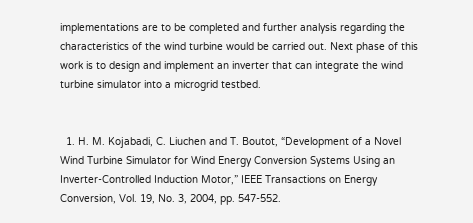implementations are to be completed and further analysis regarding the characteristics of the wind turbine would be carried out. Next phase of this work is to design and implement an inverter that can integrate the wind turbine simulator into a microgrid testbed.


  1. H. M. Kojabadi, C. Liuchen and T. Boutot, “Development of a Novel Wind Turbine Simulator for Wind Energy Conversion Systems Using an Inverter-Controlled Induction Motor,” IEEE Transactions on Energy Conversion, Vol. 19, No. 3, 2004, pp. 547-552.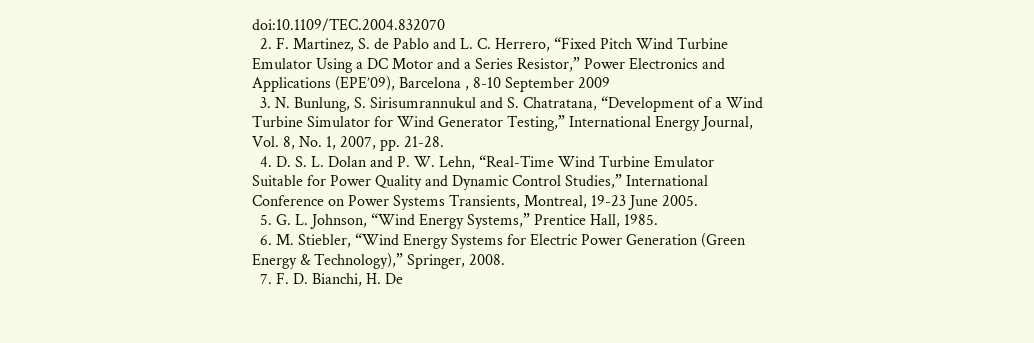doi:10.1109/TEC.2004.832070
  2. F. Martinez, S. de Pablo and L. C. Herrero, “Fixed Pitch Wind Turbine Emulator Using a DC Motor and a Series Resistor,” Power Electronics and Applications (EPE’09), Barcelona , 8-10 September 2009
  3. N. Bunlung, S. Sirisumrannukul and S. Chatratana, “Development of a Wind Turbine Simulator for Wind Generator Testing,” International Energy Journal, Vol. 8, No. 1, 2007, pp. 21-28.
  4. D. S. L. Dolan and P. W. Lehn, “Real-Time Wind Turbine Emulator Suitable for Power Quality and Dynamic Control Studies,” International Conference on Power Systems Transients, Montreal, 19-23 June 2005.
  5. G. L. Johnson, “Wind Energy Systems,” Prentice Hall, 1985.
  6. M. Stiebler, “Wind Energy Systems for Electric Power Generation (Green Energy & Technology),” Springer, 2008.
  7. F. D. Bianchi, H. De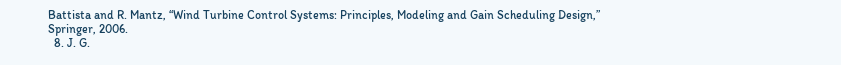Battista and R. Mantz, “Wind Turbine Control Systems: Principles, Modeling and Gain Scheduling Design,” Springer, 2006.
  8. J. G.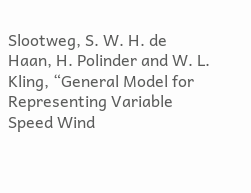Slootweg, S. W. H. de Haan, H. Polinder and W. L. Kling, “General Model for Representing Variable Speed Wind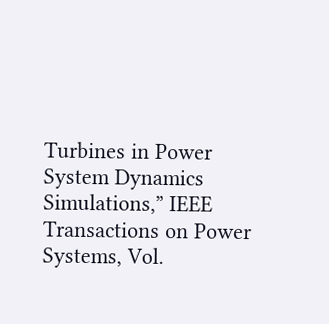Turbines in Power System Dynamics Simulations,” IEEE Transactions on Power Systems, Vol.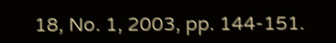18, No. 1, 2003, pp. 144-151.